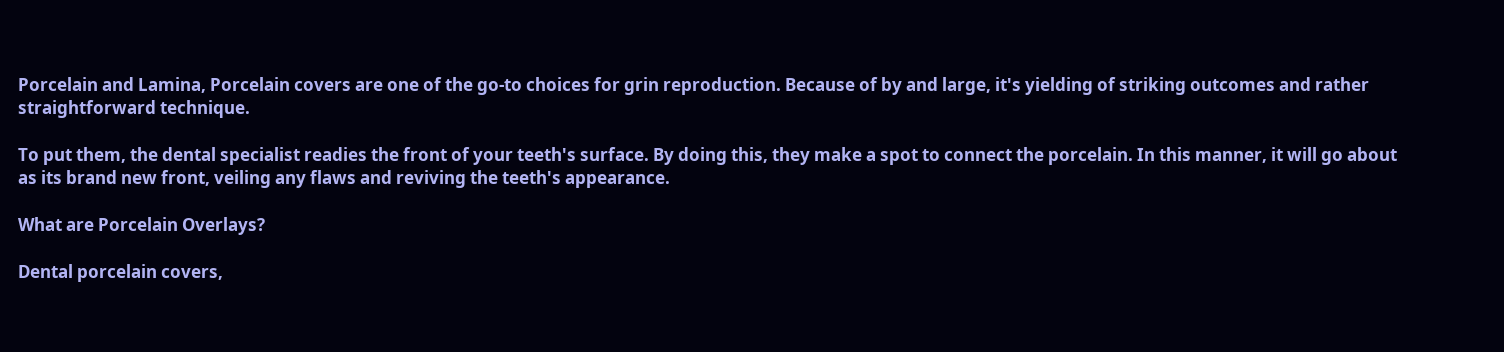Porcelain and Lamina, Porcelain covers are one of the go-to choices for grin reproduction. Because of by and large, it's yielding of striking outcomes and rather straightforward technique.

To put them, the dental specialist readies the front of your teeth's surface. By doing this, they make a spot to connect the porcelain. In this manner, it will go about as its brand new front, veiling any flaws and reviving the teeth's appearance.

What are Porcelain Overlays?

Dental porcelain covers,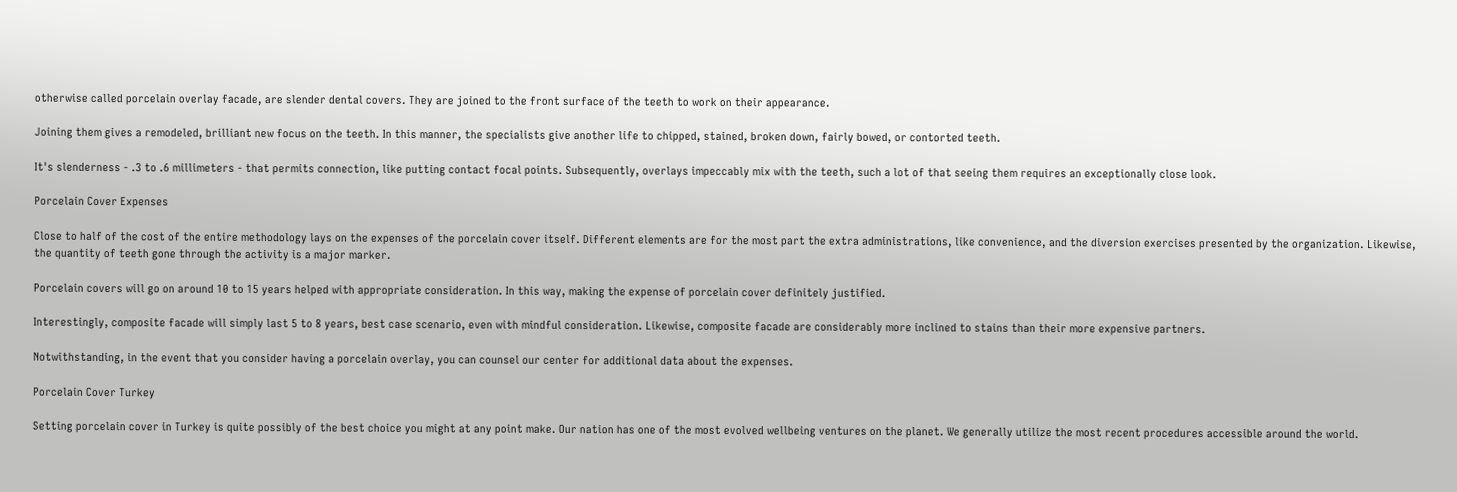otherwise called porcelain overlay facade, are slender dental covers. They are joined to the front surface of the teeth to work on their appearance.

Joining them gives a remodeled, brilliant new focus on the teeth. In this manner, the specialists give another life to chipped, stained, broken down, fairly bowed, or contorted teeth.

It's slenderness - .3 to .6 millimeters - that permits connection, like putting contact focal points. Subsequently, overlays impeccably mix with the teeth, such a lot of that seeing them requires an exceptionally close look.

Porcelain Cover Expenses

Close to half of the cost of the entire methodology lays on the expenses of the porcelain cover itself. Different elements are for the most part the extra administrations, like convenience, and the diversion exercises presented by the organization. Likewise, the quantity of teeth gone through the activity is a major marker.

Porcelain covers will go on around 10 to 15 years helped with appropriate consideration. In this way, making the expense of porcelain cover definitely justified.

Interestingly, composite facade will simply last 5 to 8 years, best case scenario, even with mindful consideration. Likewise, composite facade are considerably more inclined to stains than their more expensive partners.

Notwithstanding, in the event that you consider having a porcelain overlay, you can counsel our center for additional data about the expenses.

Porcelain Cover Turkey

Setting porcelain cover in Turkey is quite possibly of the best choice you might at any point make. Our nation has one of the most evolved wellbeing ventures on the planet. We generally utilize the most recent procedures accessible around the world.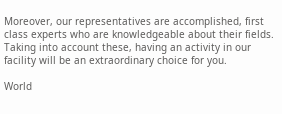Moreover, our representatives are accomplished, first class experts who are knowledgeable about their fields. Taking into account these, having an activity in our facility will be an extraordinary choice for you.

World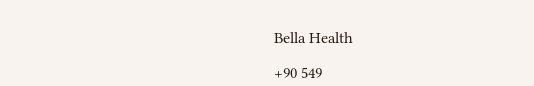Bella Health

+90 549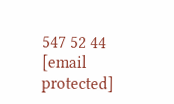547 52 44 [email protected]